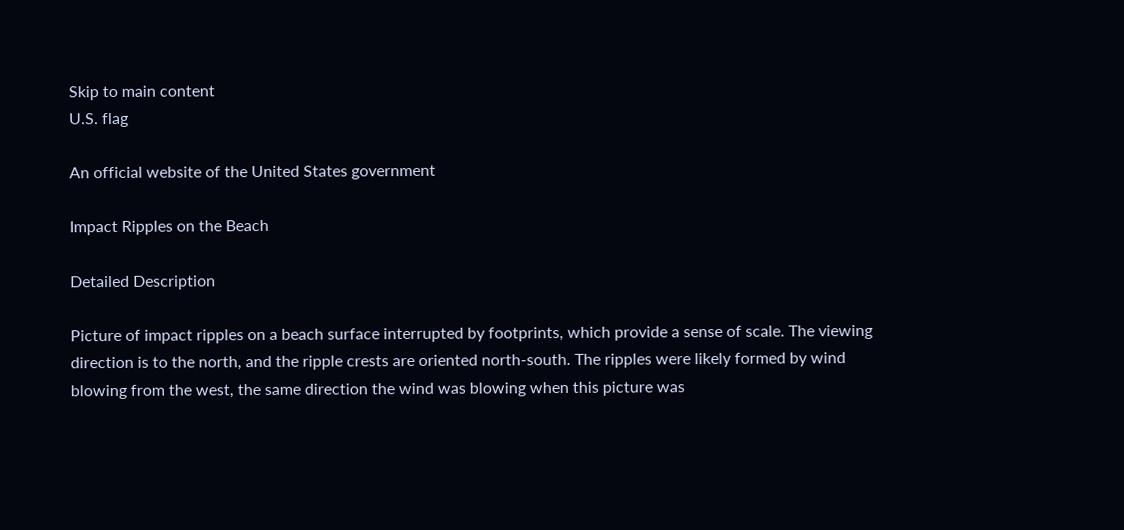Skip to main content
U.S. flag

An official website of the United States government

Impact Ripples on the Beach

Detailed Description

Picture of impact ripples on a beach surface interrupted by footprints, which provide a sense of scale. The viewing direction is to the north, and the ripple crests are oriented north-south. The ripples were likely formed by wind blowing from the west, the same direction the wind was blowing when this picture was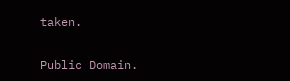taken.


Public Domain.